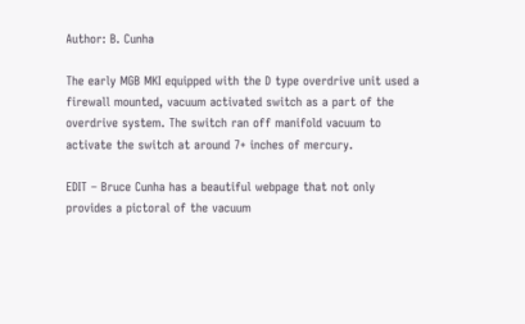Author: B. Cunha

The early MGB MKI equipped with the D type overdrive unit used a firewall mounted, vacuum activated switch as a part of the overdrive system. The switch ran off manifold vacuum to activate the switch at around 7+ inches of mercury.

EDIT – Bruce Cunha has a beautiful webpage that not only provides a pictoral of the vacuum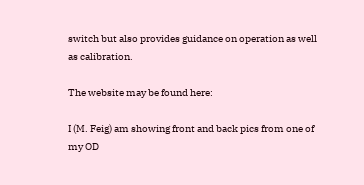switch but also provides guidance on operation as well as calibration.

The website may be found here:

I (M. Feig) am showing front and back pics from one of my OD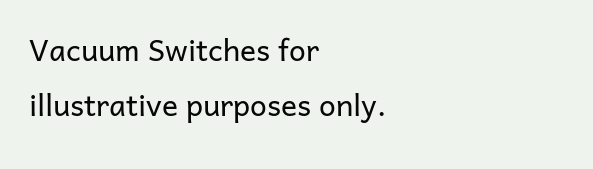Vacuum Switches for illustrative purposes only.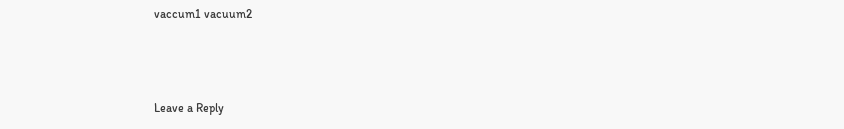vaccum1 vacuum2



Leave a Reply